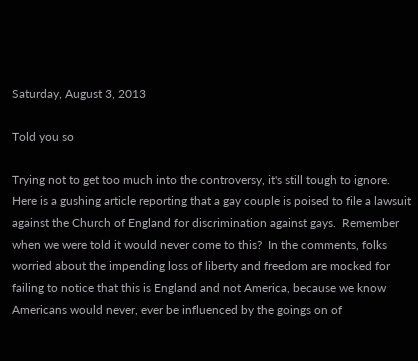Saturday, August 3, 2013

Told you so

Trying not to get too much into the controversy, it's still tough to ignore.  Here is a gushing article reporting that a gay couple is poised to file a lawsuit against the Church of England for discrimination against gays.  Remember when we were told it would never come to this?  In the comments, folks worried about the impending loss of liberty and freedom are mocked for failing to notice that this is England and not America, because we know Americans would never, ever be influenced by the goings on of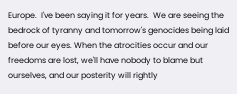Europe.  I've been saying it for years.  We are seeing the bedrock of tyranny and tomorrow's genocides being laid before our eyes. When the atrocities occur and our freedoms are lost, we'll have nobody to blame but ourselves, and our posterity will rightly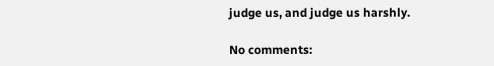judge us, and judge us harshly.

No comments: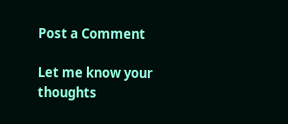Post a Comment

Let me know your thoughts